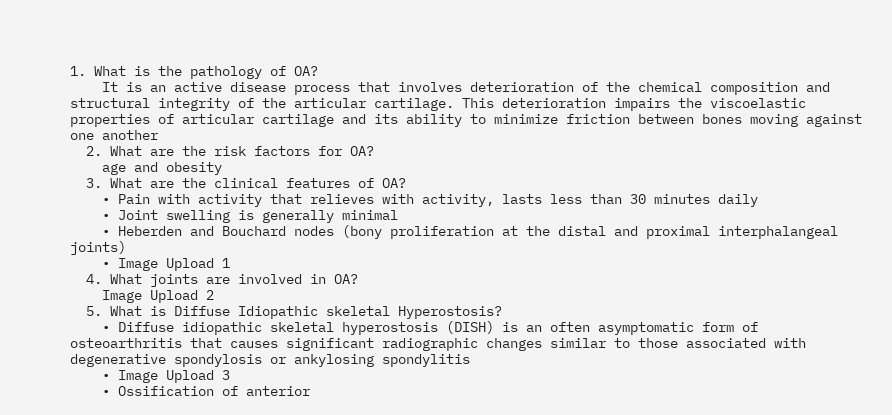1. What is the pathology of OA?
    It is an active disease process that involves deterioration of the chemical composition and structural integrity of the articular cartilage. This deterioration impairs the viscoelastic properties of articular cartilage and its ability to minimize friction between bones moving against one another
  2. What are the risk factors for OA?
    age and obesity
  3. What are the clinical features of OA?
    • Pain with activity that relieves with activity, lasts less than 30 minutes daily
    • Joint swelling is generally minimal
    • Heberden and Bouchard nodes (bony proliferation at the distal and proximal interphalangeal joints)
    • Image Upload 1
  4. What joints are involved in OA?
    Image Upload 2
  5. What is Diffuse Idiopathic skeletal Hyperostosis?
    • Diffuse idiopathic skeletal hyperostosis (DISH) is an often asymptomatic form of osteoarthritis that causes significant radiographic changes similar to those associated with degenerative spondylosis or ankylosing spondylitis
    • Image Upload 3
    • Ossification of anterior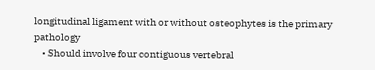longitudinal ligament with or without osteophytes is the primary pathology
    • Should involve four contiguous vertebral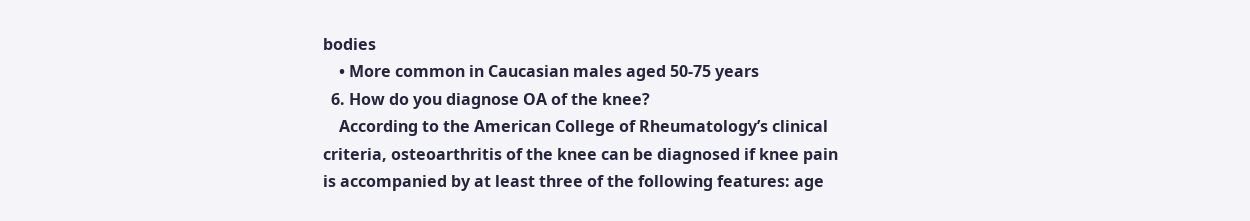bodies
    • More common in Caucasian males aged 50-75 years
  6. How do you diagnose OA of the knee?
    According to the American College of Rheumatology’s clinical criteria, osteoarthritis of the knee can be diagnosed if knee pain is accompanied by at least three of the following features: age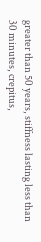greater than 50 years, stiffness lasting less than 30 minutes, crepitus,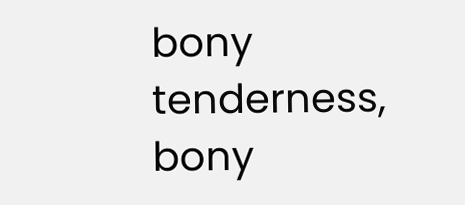bony tenderness, bony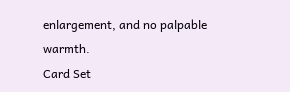enlargement, and no palpable warmth.
Card Set